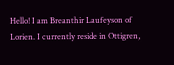Hello! I am Breanthir Laufeyson of Lorien. I currently reside in Ottigren,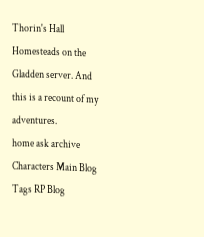Thorin's Hall Homesteads on the Gladden server. And this is a recount of my adventures.
home ask archive Characters Main Blog Tags RP Blog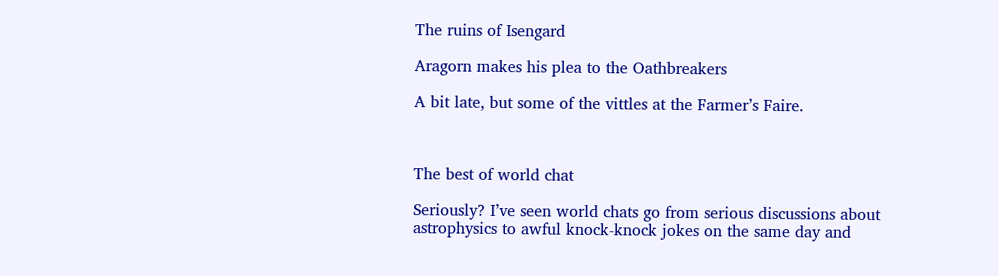The ruins of Isengard

Aragorn makes his plea to the Oathbreakers

A bit late, but some of the vittles at the Farmer’s Faire.



The best of world chat

Seriously? I’ve seen world chats go from serious discussions about astrophysics to awful knock-knock jokes on the same day and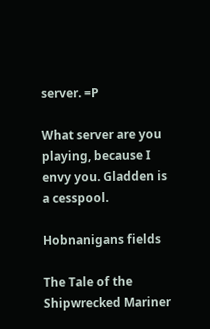server. =P

What server are you playing, because I envy you. Gladden is a cesspool.

Hobnanigans fields

The Tale of the Shipwrecked Mariner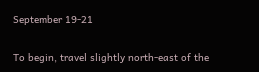September 19-21

To begin, travel slightly north-east of the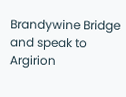Brandywine Bridge and speak to Argirion